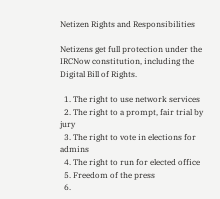Netizen Rights and Responsibilities

Netizens get full protection under the IRCNow constitution, including the Digital Bill of Rights.

  1. The right to use network services
  2. The right to a prompt, fair trial by jury
  3. The right to vote in elections for admins
  4. The right to run for elected office
  5. Freedom of the press
  6.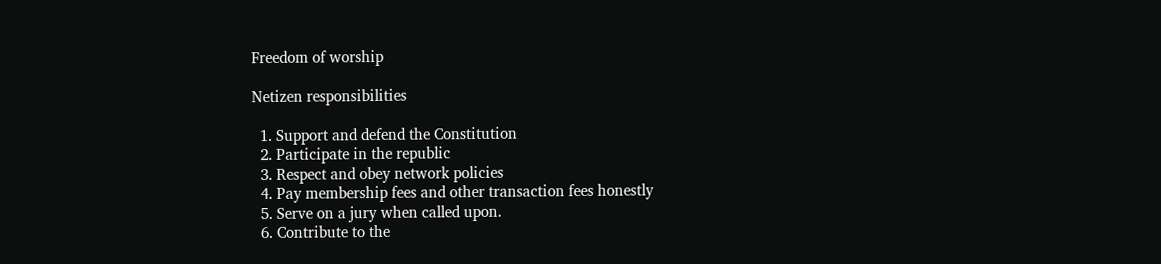Freedom of worship

Netizen responsibilities

  1. Support and defend the Constitution
  2. Participate in the republic
  3. Respect and obey network policies
  4. Pay membership fees and other transaction fees honestly
  5. Serve on a jury when called upon.
  6. Contribute to the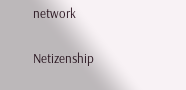network

Netizenship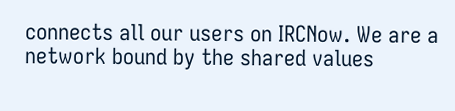connects all our users on IRCNow. We are a network bound by the shared values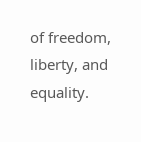of freedom, liberty, and equality.